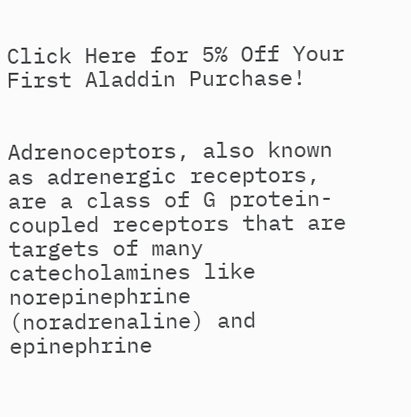Click Here for 5% Off Your First Aladdin Purchase!


Adrenoceptors, also known as adrenergic receptors, are a class of G protein-coupled receptors that are targets of many catecholamines like norepinephrine (noradrenaline) and epinephrine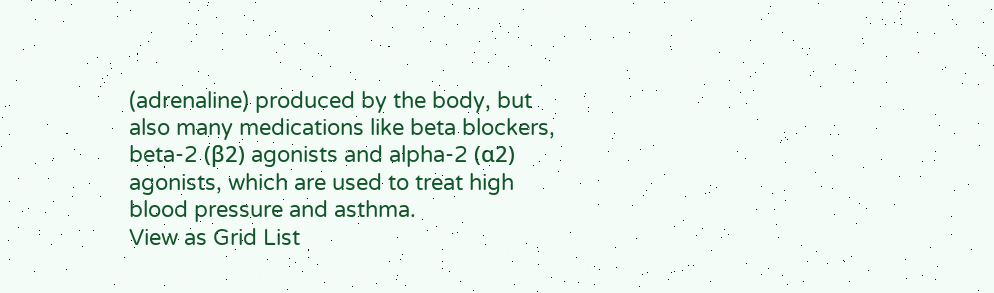(adrenaline) produced by the body, but also many medications like beta blockers, beta-2 (β2) agonists and alpha-2 (α2) agonists, which are used to treat high blood pressure and asthma.
View as Grid List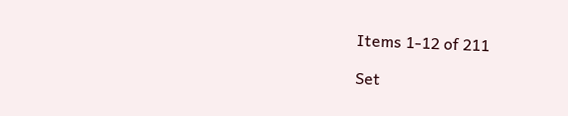Items 1-12 of 211

Set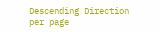Descending Direction
per page